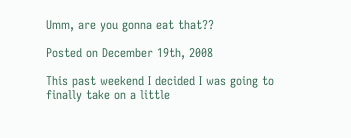Umm, are you gonna eat that??

Posted on December 19th, 2008

This past weekend I decided I was going to finally take on a little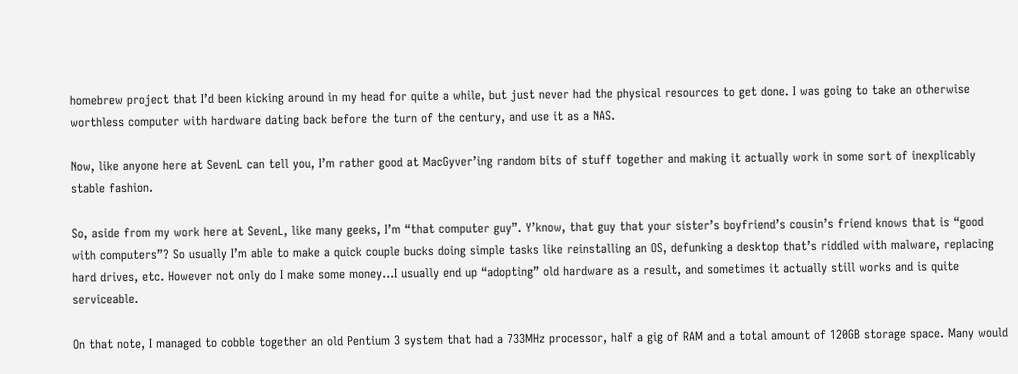homebrew project that I’d been kicking around in my head for quite a while, but just never had the physical resources to get done. I was going to take an otherwise worthless computer with hardware dating back before the turn of the century, and use it as a NAS.

Now, like anyone here at SevenL can tell you, I’m rather good at MacGyver’ing random bits of stuff together and making it actually work in some sort of inexplicably stable fashion.

So, aside from my work here at SevenL, like many geeks, I’m “that computer guy”. Y’know, that guy that your sister’s boyfriend’s cousin’s friend knows that is “good with computers”? So usually I’m able to make a quick couple bucks doing simple tasks like reinstalling an OS, defunking a desktop that’s riddled with malware, replacing hard drives, etc. However not only do I make some money…I usually end up “adopting” old hardware as a result, and sometimes it actually still works and is quite serviceable.

On that note, I managed to cobble together an old Pentium 3 system that had a 733MHz processor, half a gig of RAM and a total amount of 120GB storage space. Many would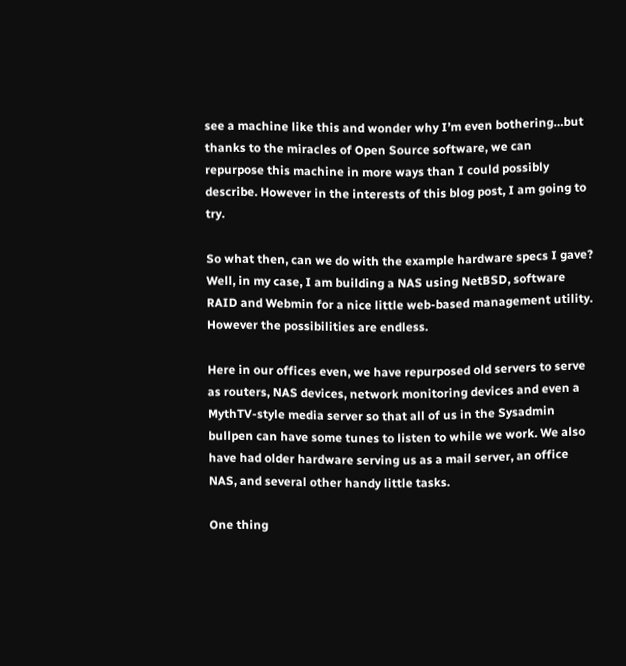see a machine like this and wonder why I’m even bothering…but thanks to the miracles of Open Source software, we can repurpose this machine in more ways than I could possibly describe. However in the interests of this blog post, I am going to try.

So what then, can we do with the example hardware specs I gave? Well, in my case, I am building a NAS using NetBSD, software RAID and Webmin for a nice little web-based management utility. However the possibilities are endless.

Here in our offices even, we have repurposed old servers to serve as routers, NAS devices, network monitoring devices and even a MythTV-style media server so that all of us in the Sysadmin bullpen can have some tunes to listen to while we work. We also have had older hardware serving us as a mail server, an office NAS, and several other handy little tasks.

One thing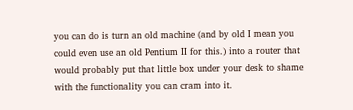you can do is turn an old machine (and by old I mean you could even use an old Pentium II for this.) into a router that would probably put that little box under your desk to shame with the functionality you can cram into it.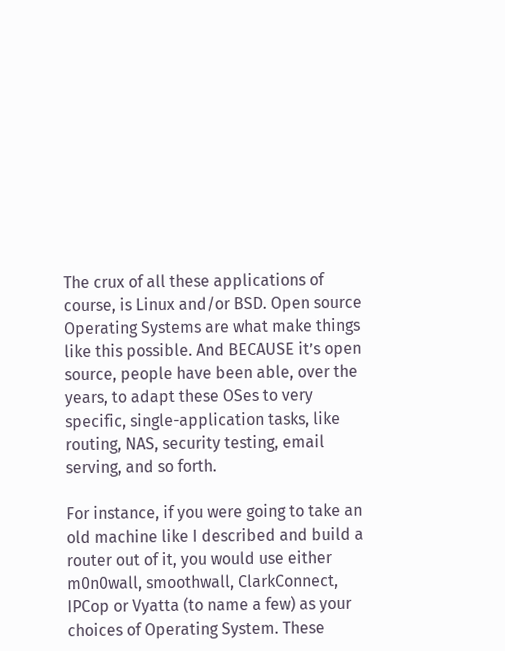The crux of all these applications of course, is Linux and/or BSD. Open source Operating Systems are what make things like this possible. And BECAUSE it’s open source, people have been able, over the years, to adapt these OSes to very specific, single-application tasks, like routing, NAS, security testing, email serving, and so forth.

For instance, if you were going to take an old machine like I described and build a router out of it, you would use either m0n0wall, smoothwall, ClarkConnect, IPCop or Vyatta (to name a few) as your choices of Operating System. These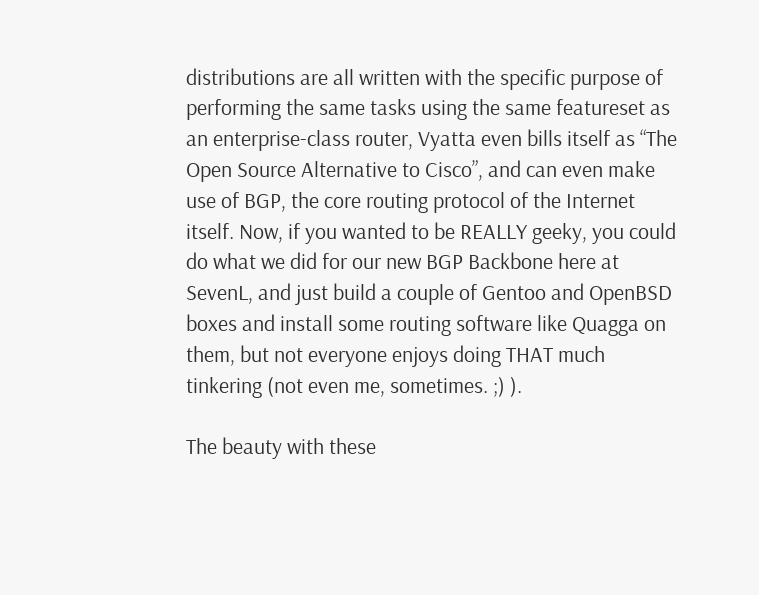distributions are all written with the specific purpose of performing the same tasks using the same featureset as an enterprise-class router, Vyatta even bills itself as “The Open Source Alternative to Cisco”, and can even make use of BGP, the core routing protocol of the Internet itself. Now, if you wanted to be REALLY geeky, you could do what we did for our new BGP Backbone here at SevenL, and just build a couple of Gentoo and OpenBSD boxes and install some routing software like Quagga on them, but not everyone enjoys doing THAT much tinkering (not even me, sometimes. ;) ).

The beauty with these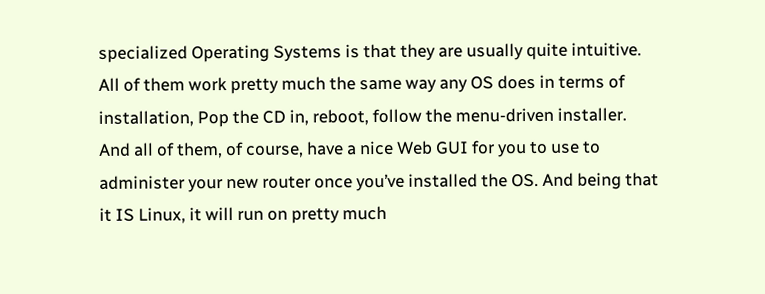specialized Operating Systems is that they are usually quite intuitive. All of them work pretty much the same way any OS does in terms of installation, Pop the CD in, reboot, follow the menu-driven installer. And all of them, of course, have a nice Web GUI for you to use to administer your new router once you’ve installed the OS. And being that it IS Linux, it will run on pretty much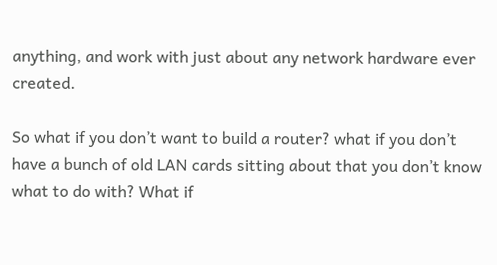anything, and work with just about any network hardware ever created.

So what if you don’t want to build a router? what if you don’t have a bunch of old LAN cards sitting about that you don’t know what to do with? What if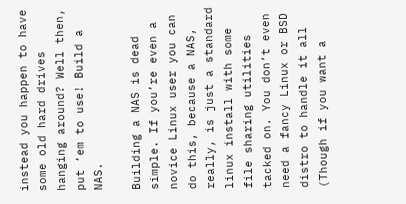instead you happen to have some old hard drives hanging around? Well then, put ‘em to use! Build a NAS.

Building a NAS is dead simple. If you’re even a novice Linux user you can do this, because a NAS, really, is just a standard linux install with some file sharing utilities tacked on. You don’t even need a fancy Linux or BSD distro to handle it all (Though if you want a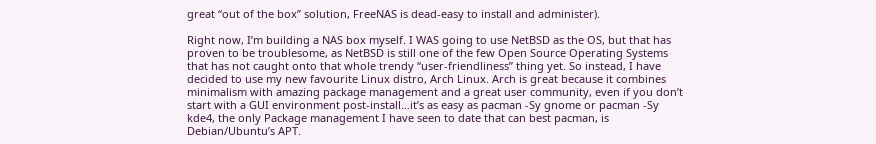great “out of the box” solution, FreeNAS is dead-easy to install and administer).

Right now, I’m building a NAS box myself. I WAS going to use NetBSD as the OS, but that has proven to be troublesome, as NetBSD is still one of the few Open Source Operating Systems that has not caught onto that whole trendy “user-friendliness” thing yet. So instead, I have decided to use my new favourite Linux distro, Arch Linux. Arch is great because it combines minimalism with amazing package management and a great user community, even if you don’t start with a GUI environment post-install…it’s as easy as pacman -Sy gnome or pacman -Sy kde4, the only Package management I have seen to date that can best pacman, is Debian/Ubuntu’s APT.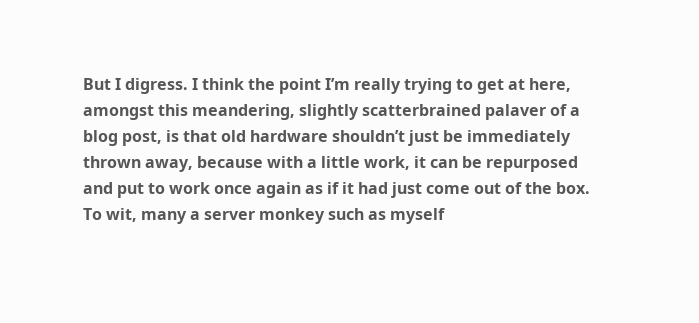But I digress. I think the point I’m really trying to get at here, amongst this meandering, slightly scatterbrained palaver of a blog post, is that old hardware shouldn’t just be immediately thrown away, because with a little work, it can be repurposed and put to work once again as if it had just come out of the box. To wit, many a server monkey such as myself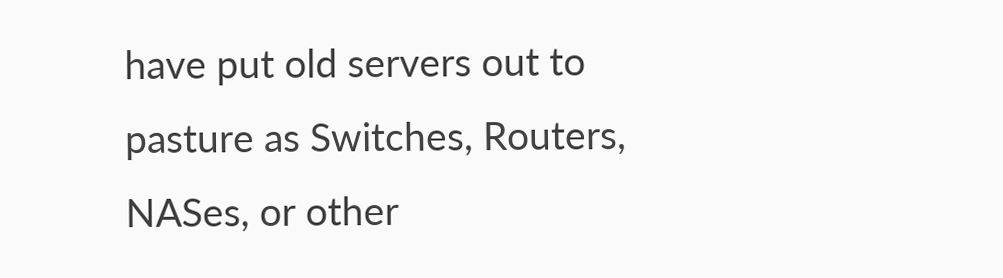have put old servers out to pasture as Switches, Routers, NASes, or other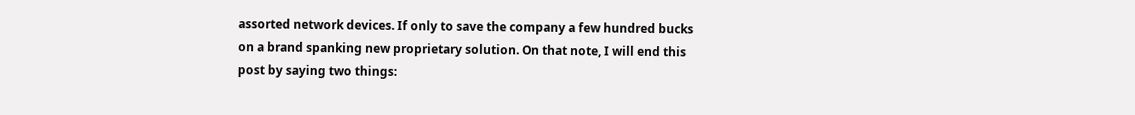assorted network devices. If only to save the company a few hundred bucks on a brand spanking new proprietary solution. On that note, I will end this post by saying two things: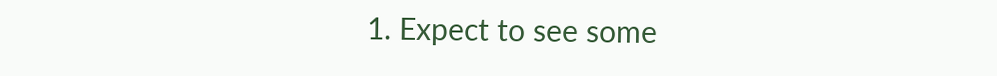1. Expect to see some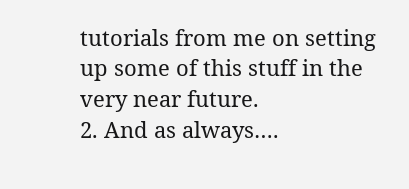tutorials from me on setting up some of this stuff in the very near future.
2. And as always….